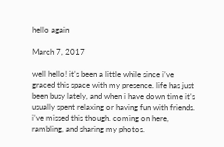hello again

March 7, 2017

well hello! it’s been a little while since i’ve graced this space with my presence. life has just been busy lately, and when i have down time it’s usually spent relaxing or having fun with friends. i’ve missed this though. coming on here, rambling, and sharing my photos.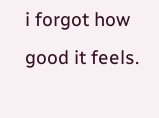i forgot how good it feels.